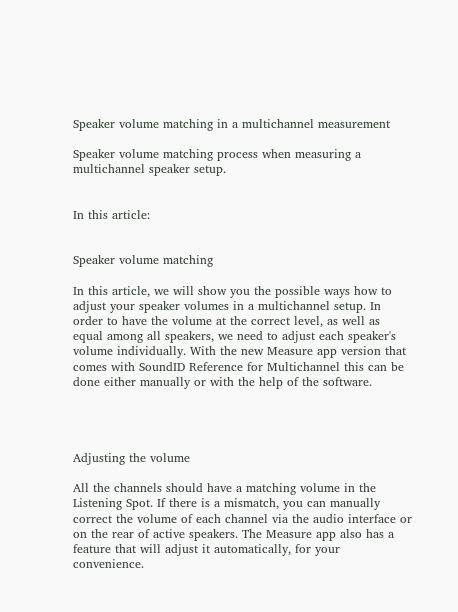Speaker volume matching in a multichannel measurement

Speaker volume matching process when measuring a multichannel speaker setup.


In this article:


Speaker volume matching

In this article, we will show you the possible ways how to adjust your speaker volumes in a multichannel setup. In order to have the volume at the correct level, as well as equal among all speakers, we need to adjust each speaker's volume individually. With the new Measure app version that comes with SoundID Reference for Multichannel this can be done either manually or with the help of the software.




Adjusting the volume

All the channels should have a matching volume in the Listening Spot. If there is a mismatch, you can manually correct the volume of each channel via the audio interface or on the rear of active speakers. The Measure app also has a feature that will adjust it automatically, for your convenience.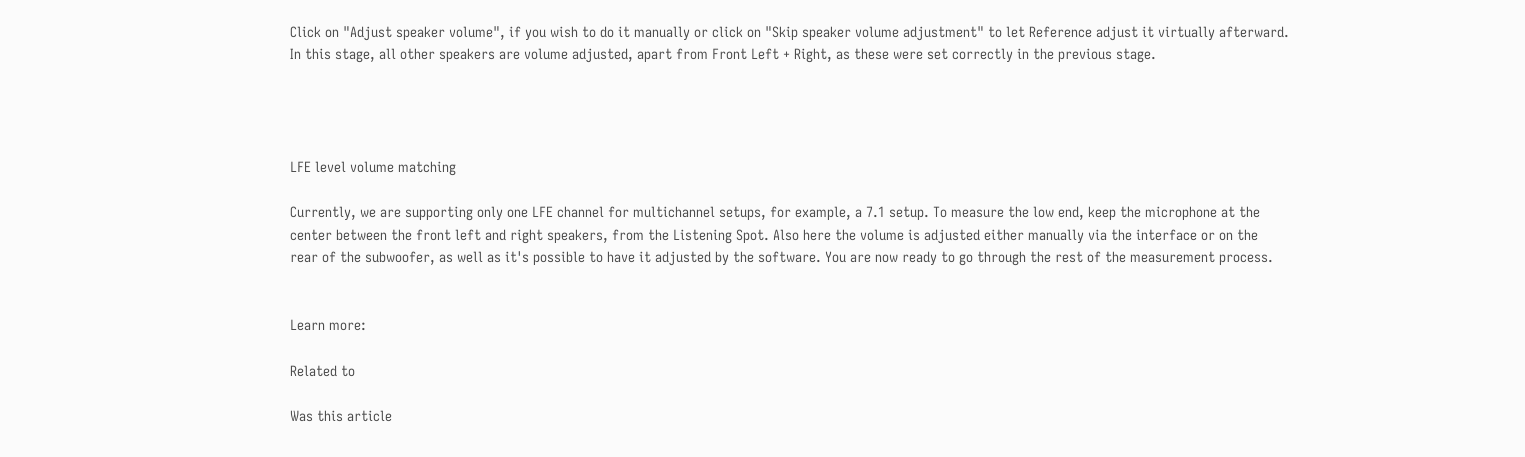Click on "Adjust speaker volume", if you wish to do it manually or click on "Skip speaker volume adjustment" to let Reference adjust it virtually afterward. In this stage, all other speakers are volume adjusted, apart from Front Left + Right, as these were set correctly in the previous stage.




LFE level volume matching

Currently, we are supporting only one LFE channel for multichannel setups, for example, a 7.1 setup. To measure the low end, keep the microphone at the center between the front left and right speakers, from the Listening Spot. Also here the volume is adjusted either manually via the interface or on the rear of the subwoofer, as well as it's possible to have it adjusted by the software. You are now ready to go through the rest of the measurement process.


Learn more:

Related to

Was this article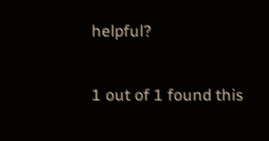helpful?

1 out of 1 found this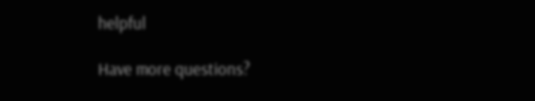helpful

Have more questions?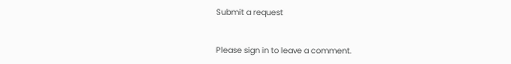Submit a request


Please sign in to leave a comment.